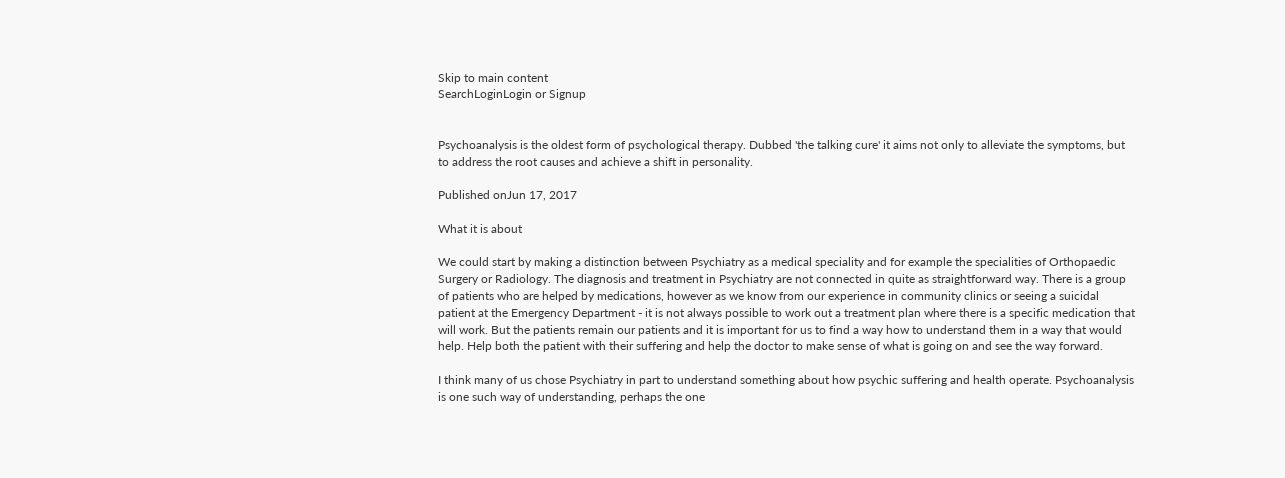Skip to main content
SearchLoginLogin or Signup


Psychoanalysis is the oldest form of psychological therapy. Dubbed 'the talking cure' it aims not only to alleviate the symptoms, but to address the root causes and achieve a shift in personality.

Published onJun 17, 2017

What it is about

We could start by making a distinction between Psychiatry as a medical speciality and for example the specialities of Orthopaedic Surgery or Radiology. The diagnosis and treatment in Psychiatry are not connected in quite as straightforward way. There is a group of patients who are helped by medications, however as we know from our experience in community clinics or seeing a suicidal patient at the Emergency Department - it is not always possible to work out a treatment plan where there is a specific medication that will work. But the patients remain our patients and it is important for us to find a way how to understand them in a way that would help. Help both the patient with their suffering and help the doctor to make sense of what is going on and see the way forward.

I think many of us chose Psychiatry in part to understand something about how psychic suffering and health operate. Psychoanalysis is one such way of understanding, perhaps the one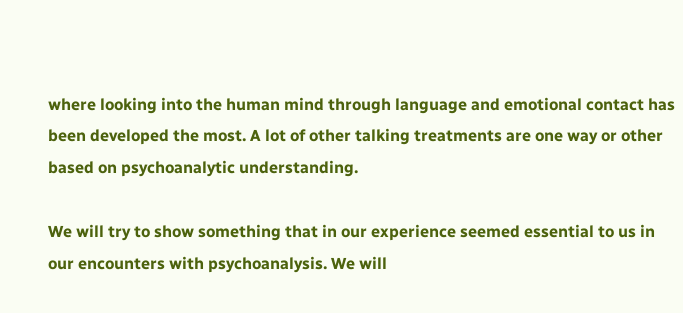where looking into the human mind through language and emotional contact has been developed the most. A lot of other talking treatments are one way or other based on psychoanalytic understanding.

We will try to show something that in our experience seemed essential to us in our encounters with psychoanalysis. We will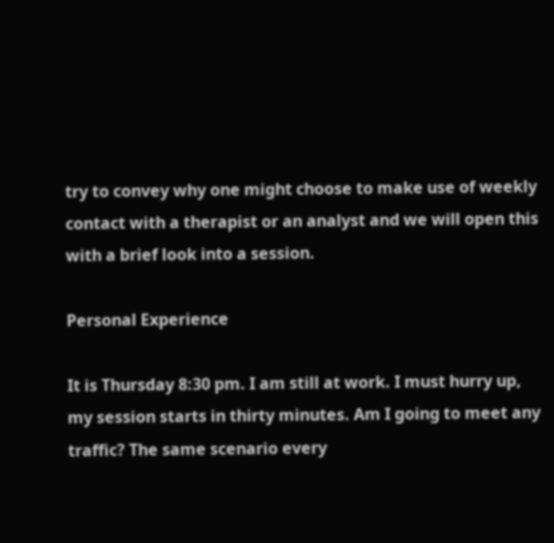try to convey why one might choose to make use of weekly contact with a therapist or an analyst and we will open this with a brief look into a session.

Personal Experience

It is Thursday 8:30 pm. I am still at work. I must hurry up, my session starts in thirty minutes. Am I going to meet any traffic? The same scenario every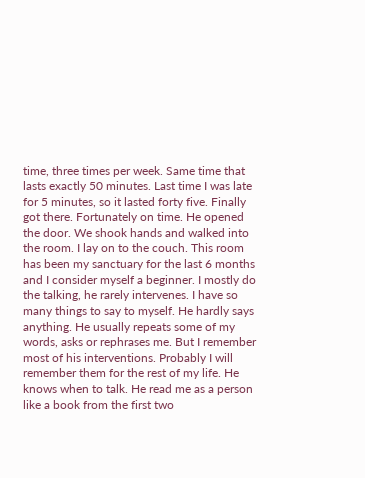time, three times per week. Same time that lasts exactly 50 minutes. Last time I was late for 5 minutes, so it lasted forty five. Finally got there. Fortunately on time. He opened the door. We shook hands and walked into the room. I lay on to the couch. This room has been my sanctuary for the last 6 months and I consider myself a beginner. I mostly do the talking, he rarely intervenes. I have so many things to say to myself. He hardly says anything. He usually repeats some of my words, asks or rephrases me. But I remember most of his interventions. Probably I will remember them for the rest of my life. He knows when to talk. He read me as a person like a book from the first two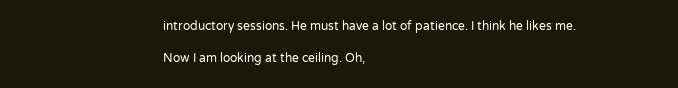introductory sessions. He must have a lot of patience. I think he likes me.

Now I am looking at the ceiling. Oh,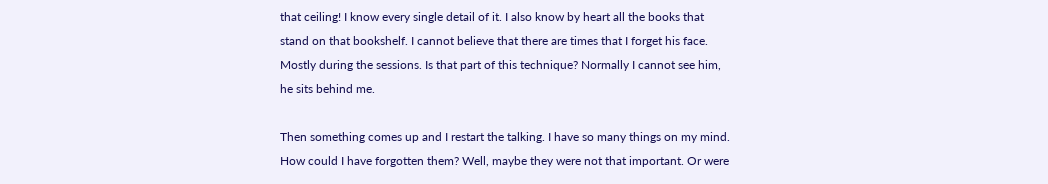that ceiling! I know every single detail of it. I also know by heart all the books that stand on that bookshelf. I cannot believe that there are times that I forget his face. Mostly during the sessions. Is that part of this technique? Normally I cannot see him, he sits behind me.

Then something comes up and I restart the talking. I have so many things on my mind. How could I have forgotten them? Well, maybe they were not that important. Or were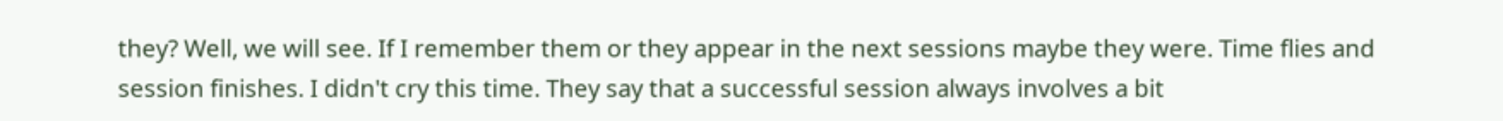they? Well, we will see. If I remember them or they appear in the next sessions maybe they were. Time flies and session finishes. I didn't cry this time. They say that a successful session always involves a bit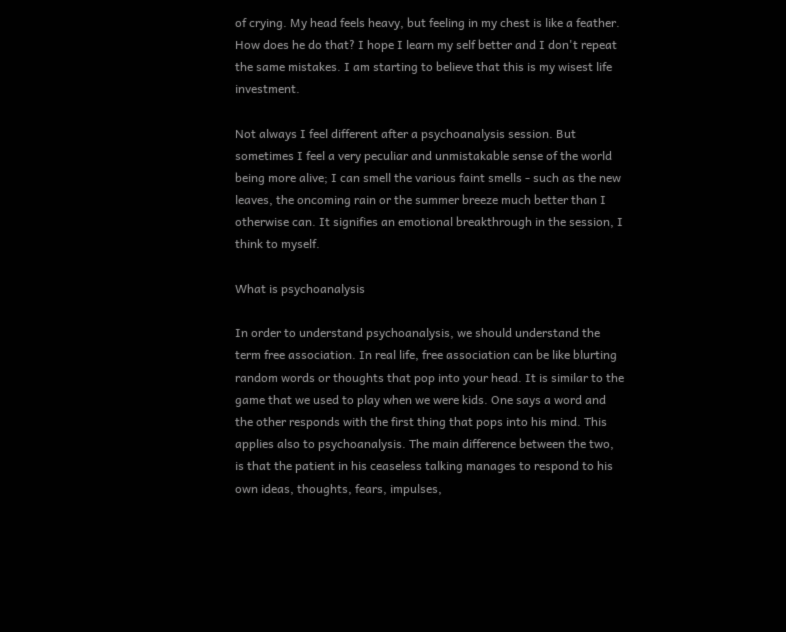of crying. My head feels heavy, but feeling in my chest is like a feather. How does he do that? I hope I learn my self better and I don't repeat the same mistakes. I am starting to believe that this is my wisest life investment.

Not always I feel different after a psychoanalysis session. But sometimes I feel a very peculiar and unmistakable sense of the world being more alive; I can smell the various faint smells - such as the new leaves, the oncoming rain or the summer breeze much better than I otherwise can. It signifies an emotional breakthrough in the session, I think to myself.

What is psychoanalysis

In order to understand psychoanalysis, we should understand the term free association. In real life, free association can be like blurting random words or thoughts that pop into your head. It is similar to the game that we used to play when we were kids. One says a word and the other responds with the first thing that pops into his mind. This applies also to psychoanalysis. The main difference between the two, is that the patient in his ceaseless talking manages to respond to his own ideas, thoughts, fears, impulses,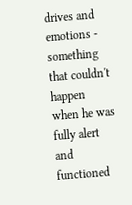drives and emotions - something that couldn't happen when he was fully alert and functioned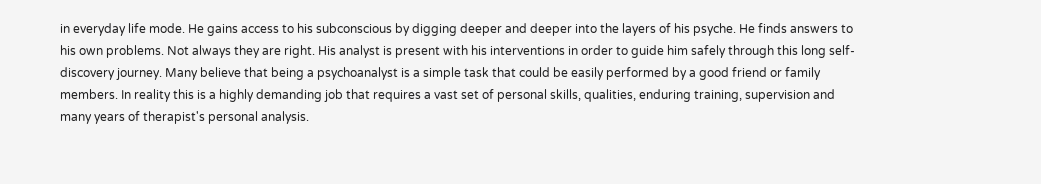in everyday life mode. He gains access to his subconscious by digging deeper and deeper into the layers of his psyche. He finds answers to his own problems. Not always they are right. His analyst is present with his interventions in order to guide him safely through this long self-discovery journey. Many believe that being a psychoanalyst is a simple task that could be easily performed by a good friend or family members. In reality this is a highly demanding job that requires a vast set of personal skills, qualities, enduring training, supervision and many years of therapist's personal analysis.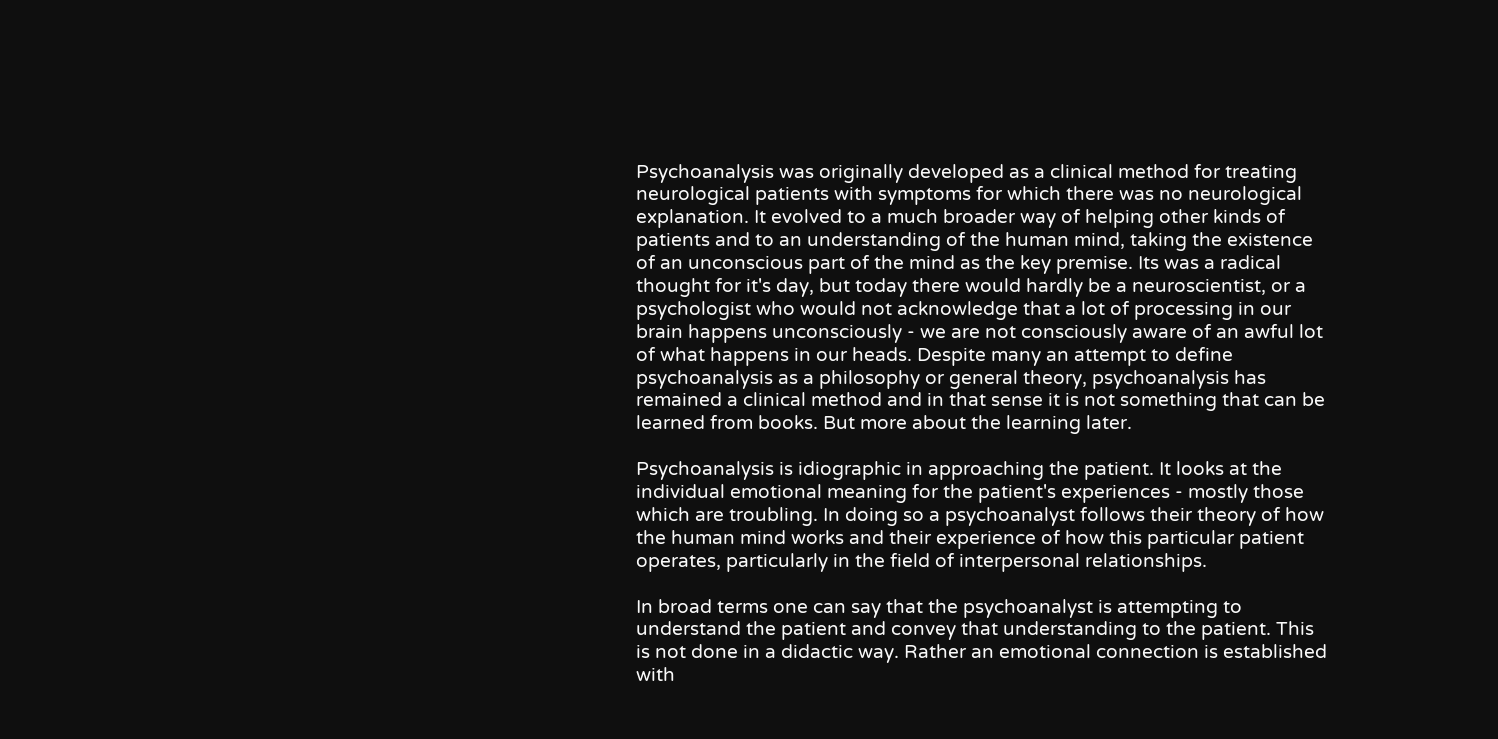Psychoanalysis was originally developed as a clinical method for treating neurological patients with symptoms for which there was no neurological explanation. It evolved to a much broader way of helping other kinds of patients and to an understanding of the human mind, taking the existence of an unconscious part of the mind as the key premise. Its was a radical thought for it's day, but today there would hardly be a neuroscientist, or a psychologist who would not acknowledge that a lot of processing in our brain happens unconsciously - we are not consciously aware of an awful lot of what happens in our heads. Despite many an attempt to define psychoanalysis as a philosophy or general theory, psychoanalysis has remained a clinical method and in that sense it is not something that can be learned from books. But more about the learning later.

Psychoanalysis is idiographic in approaching the patient. It looks at the individual emotional meaning for the patient's experiences - mostly those which are troubling. In doing so a psychoanalyst follows their theory of how the human mind works and their experience of how this particular patient operates, particularly in the field of interpersonal relationships.

In broad terms one can say that the psychoanalyst is attempting to understand the patient and convey that understanding to the patient. This is not done in a didactic way. Rather an emotional connection is established with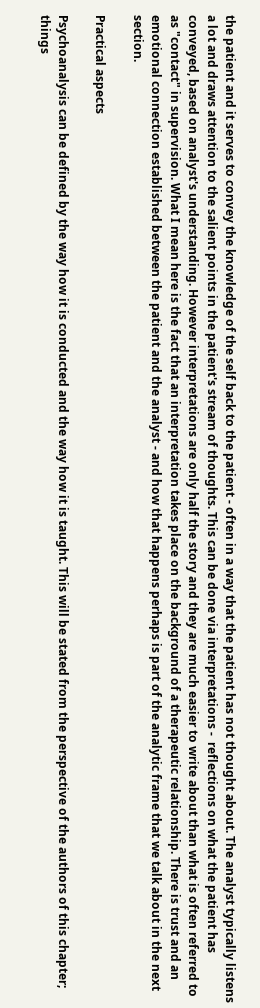the patient and it serves to convey the knowledge of the self back to the patient - often in a way that the patient has not thought about. The analyst typically listens a lot and draws attention to the salient points in the patient's stream of thoughts. This can be done via interpretations -  reflections on what the patient has conveyed, based on analyst's understanding. However interpretations are only half the story and they are much easier to write about than what is often referred to as "contact" in supervision. What I mean here is the fact that an interpretation takes place on the background of a therapeutic relationship. There is trust and an emotional connection established between the patient and the analyst - and how that happens perhaps is part of the analytic frame that we talk about in the next section.

Practical aspects

Psychoanalysis can be defined by the way how it is conducted and the way how it is taught. This will be stated from the perspective of the authors of this chapter; things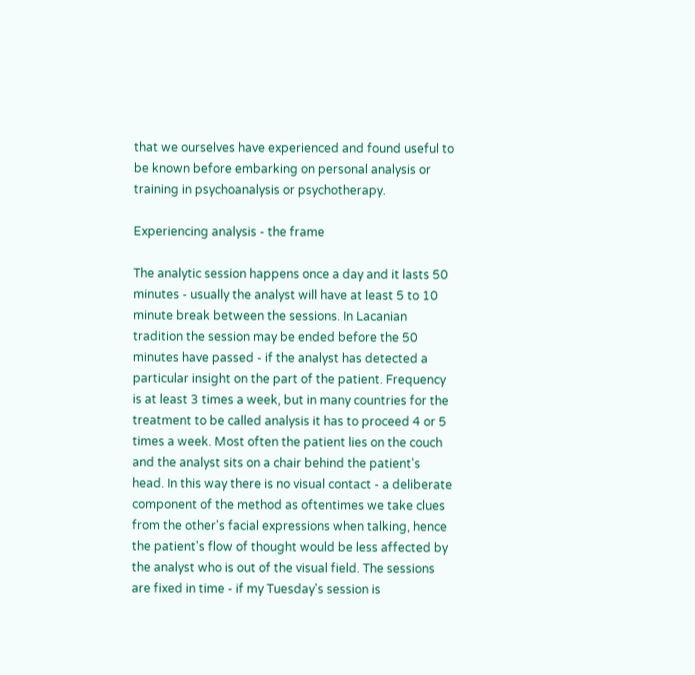that we ourselves have experienced and found useful to be known before embarking on personal analysis or training in psychoanalysis or psychotherapy.

Experiencing analysis - the frame

The analytic session happens once a day and it lasts 50 minutes - usually the analyst will have at least 5 to 10 minute break between the sessions. In Lacanian tradition the session may be ended before the 50 minutes have passed - if the analyst has detected a particular insight on the part of the patient. Frequency is at least 3 times a week, but in many countries for the treatment to be called analysis it has to proceed 4 or 5 times a week. Most often the patient lies on the couch and the analyst sits on a chair behind the patient's head. In this way there is no visual contact - a deliberate component of the method as oftentimes we take clues from the other's facial expressions when talking, hence the patient's flow of thought would be less affected by the analyst who is out of the visual field. The sessions are fixed in time - if my Tuesday's session is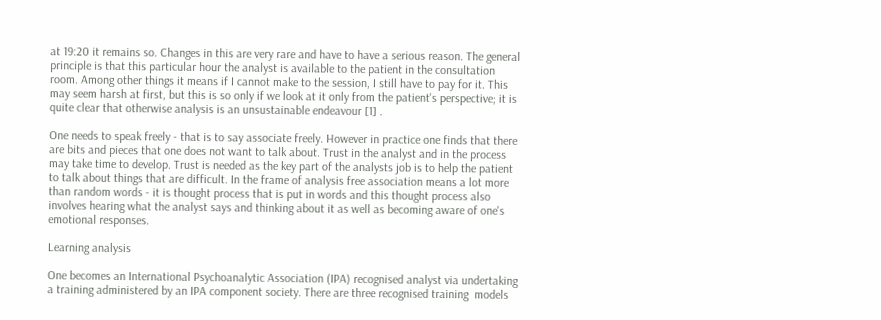at 19:20 it remains so. Changes in this are very rare and have to have a serious reason. The general principle is that this particular hour the analyst is available to the patient in the consultation room. Among other things it means if I cannot make to the session, I still have to pay for it. This may seem harsh at first, but this is so only if we look at it only from the patient's perspective; it is quite clear that otherwise analysis is an unsustainable endeavour [1] .

One needs to speak freely - that is to say associate freely. However in practice one finds that there are bits and pieces that one does not want to talk about. Trust in the analyst and in the process may take time to develop. Trust is needed as the key part of the analysts job is to help the patient to talk about things that are difficult. In the frame of analysis free association means a lot more than random words - it is thought process that is put in words and this thought process also involves hearing what the analyst says and thinking about it as well as becoming aware of one's emotional responses.

Learning analysis

One becomes an International Psychoanalytic Association (IPA) recognised analyst via undertaking a training administered by an IPA component society. There are three recognised training  models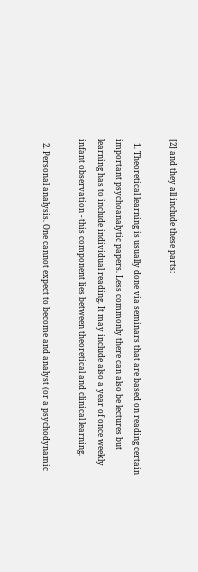[2] and they all include these parts:

  1. Theoretical learning is usually done via seminars that are based on reading certain important psychoanalytic papers. Less commonly there can also be lectures but learning has to include individual reading. It may include also a year of once weekly infant observation - this component lies between theoretical and clinical learning.

  2. Personal analysis. One cannot expect to become and analyst (or a psychodynamic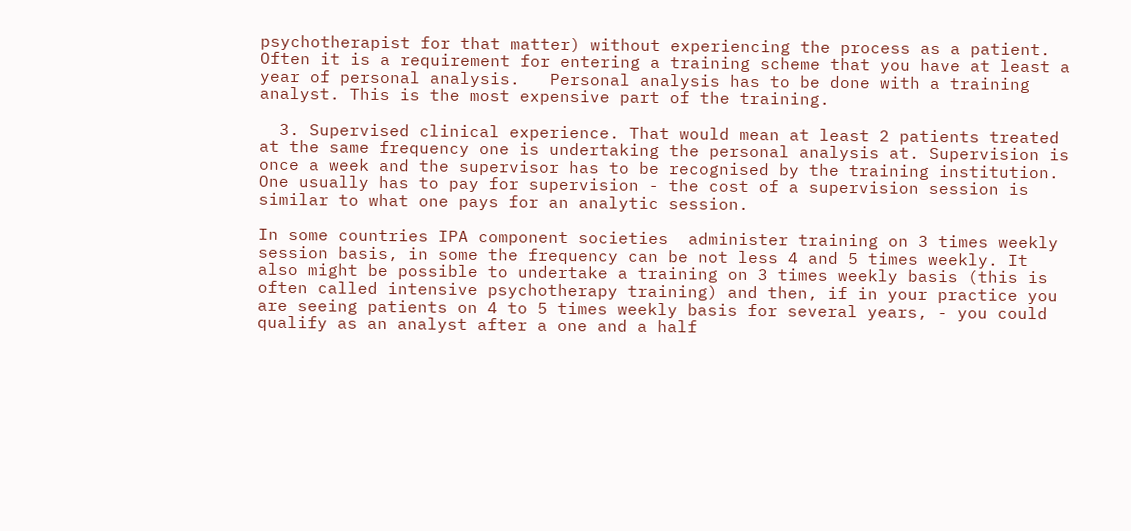psychotherapist for that matter) without experiencing the process as a patient. Often it is a requirement for entering a training scheme that you have at least a year of personal analysis.   Personal analysis has to be done with a training analyst. This is the most expensive part of the training.

  3. Supervised clinical experience. That would mean at least 2 patients treated at the same frequency one is undertaking the personal analysis at. Supervision is once a week and the supervisor has to be recognised by the training institution. One usually has to pay for supervision - the cost of a supervision session is similar to what one pays for an analytic session.

In some countries IPA component societies  administer training on 3 times weekly session basis, in some the frequency can be not less 4 and 5 times weekly. It also might be possible to undertake a training on 3 times weekly basis (this is often called intensive psychotherapy training) and then, if in your practice you are seeing patients on 4 to 5 times weekly basis for several years, - you could qualify as an analyst after a one and a half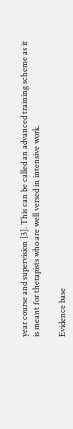year course and supervision [3]. This can be called an advanced training scheme as it is meant for therapists who are well versed in intensive work.

Evidence base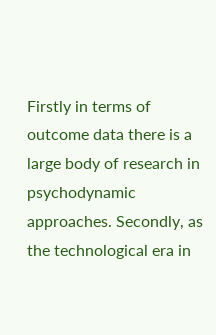Firstly in terms of outcome data there is a large body of research in psychodynamic approaches. Secondly, as the technological era in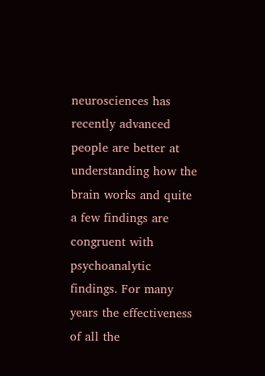neurosciences has recently advanced  people are better at understanding how the brain works and quite a few findings are congruent with psychoanalytic findings. For many years the effectiveness of all the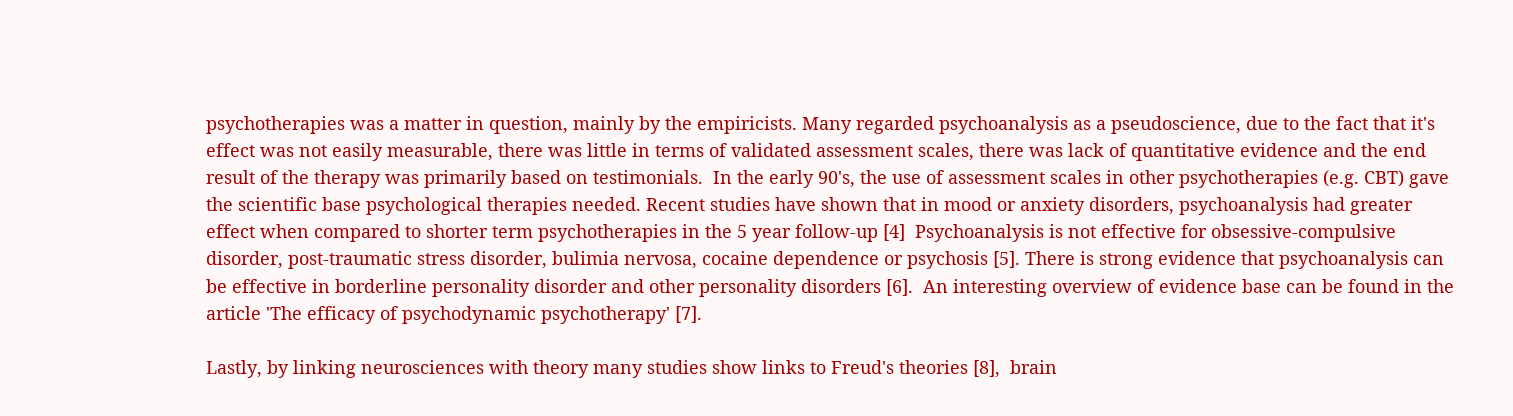psychotherapies was a matter in question, mainly by the empiricists. Many regarded psychoanalysis as a pseudoscience, due to the fact that it's effect was not easily measurable, there was little in terms of validated assessment scales, there was lack of quantitative evidence and the end result of the therapy was primarily based on testimonials.  In the early 90's, the use of assessment scales in other psychotherapies (e.g. CBT) gave the scientific base psychological therapies needed. Recent studies have shown that in mood or anxiety disorders, psychoanalysis had greater effect when compared to shorter term psychotherapies in the 5 year follow-up [4]  Psychoanalysis is not effective for obsessive-compulsive disorder, post-traumatic stress disorder, bulimia nervosa, cocaine dependence or psychosis [5]. There is strong evidence that psychoanalysis can be effective in borderline personality disorder and other personality disorders [6].  An interesting overview of evidence base can be found in the article 'The efficacy of psychodynamic psychotherapy' [7].

Lastly, by linking neurosciences with theory many studies show links to Freud's theories [8],  brain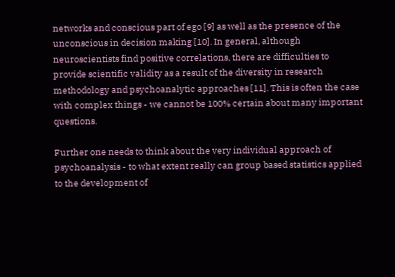networks and conscious part of ego [9] as well as the presence of the unconscious in decision making [10]. In general, although neuroscientists find positive correlations, there are difficulties to provide scientific validity as a result of the diversity in research methodology and psychoanalytic approaches [11]. This is often the case with complex things - we cannot be 100% certain about many important questions.

Further one needs to think about the very individual approach of psychoanalysis - to what extent really can group based statistics applied to the development of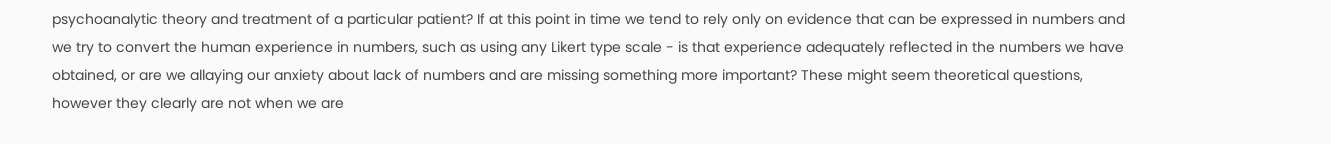psychoanalytic theory and treatment of a particular patient? If at this point in time we tend to rely only on evidence that can be expressed in numbers and we try to convert the human experience in numbers, such as using any Likert type scale - is that experience adequately reflected in the numbers we have obtained, or are we allaying our anxiety about lack of numbers and are missing something more important? These might seem theoretical questions, however they clearly are not when we are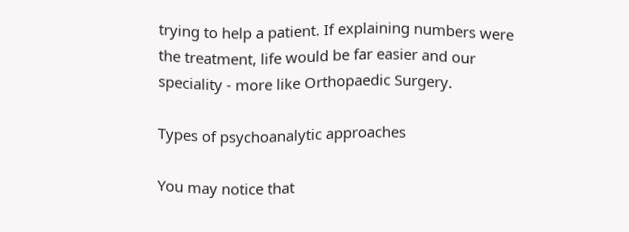trying to help a patient. If explaining numbers were the treatment, life would be far easier and our speciality - more like Orthopaedic Surgery.

Types of psychoanalytic approaches

You may notice that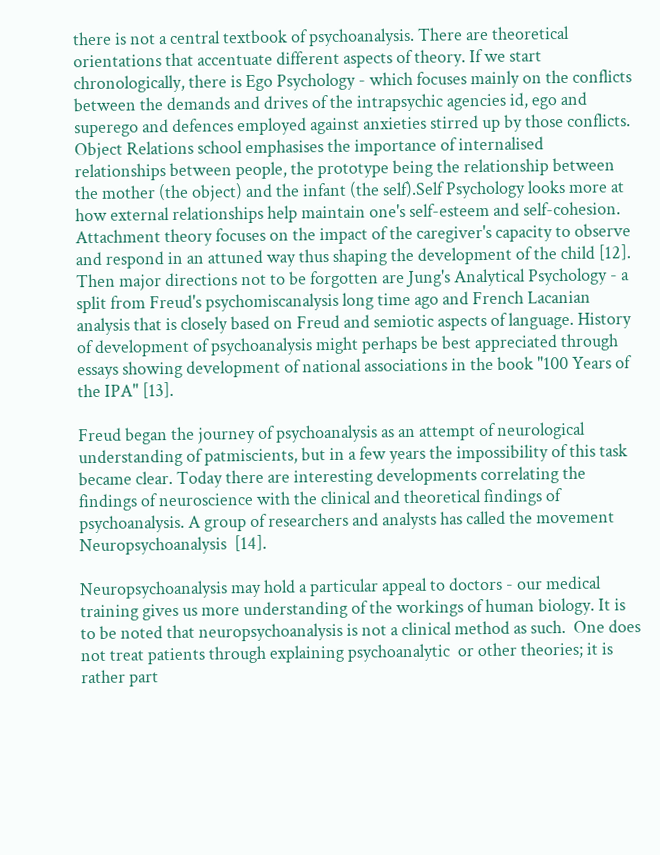there is not a central textbook of psychoanalysis. There are theoretical orientations that accentuate different aspects of theory. If we start chronologically, there is Ego Psychology - which focuses mainly on the conflicts  between the demands and drives of the intrapsychic agencies id, ego and superego and defences employed against anxieties stirred up by those conflicts. Object Relations school emphasises the importance of internalised relationships between people, the prototype being the relationship between the mother (the object) and the infant (the self).Self Psychology looks more at how external relationships help maintain one's self-esteem and self-cohesion. Attachment theory focuses on the impact of the caregiver's capacity to observe and respond in an attuned way thus shaping the development of the child [12]. Then major directions not to be forgotten are Jung's Analytical Psychology - a split from Freud's psychomiscanalysis long time ago and French Lacanian analysis that is closely based on Freud and semiotic aspects of language. History of development of psychoanalysis might perhaps be best appreciated through essays showing development of national associations in the book "100 Years of the IPA" [13].

Freud began the journey of psychoanalysis as an attempt of neurological understanding of patmiscients, but in a few years the impossibility of this task became clear. Today there are interesting developments correlating the findings of neuroscience with the clinical and theoretical findings of psychoanalysis. A group of researchers and analysts has called the movement Neuropsychoanalysis  [14].

Neuropsychoanalysis may hold a particular appeal to doctors - our medical training gives us more understanding of the workings of human biology. It is to be noted that neuropsychoanalysis is not a clinical method as such.  One does not treat patients through explaining psychoanalytic  or other theories; it is rather part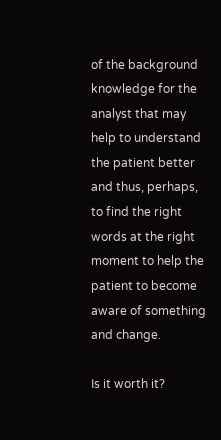of the background knowledge for the analyst that may help to understand the patient better and thus, perhaps, to find the right words at the right moment to help the patient to become aware of something and change.

Is it worth it?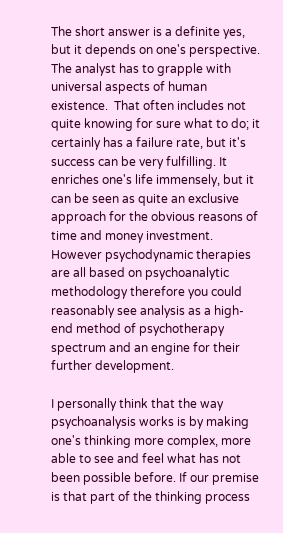The short answer is a definite yes, but it depends on one's perspective. The analyst has to grapple with universal aspects of human existence.  That often includes not quite knowing for sure what to do; it certainly has a failure rate, but it's success can be very fulfilling. It enriches one's life immensely, but it can be seen as quite an exclusive approach for the obvious reasons of time and money investment. However psychodynamic therapies are all based on psychoanalytic methodology therefore you could reasonably see analysis as a high-end method of psychotherapy spectrum and an engine for their further development.

I personally think that the way psychoanalysis works is by making one's thinking more complex, more able to see and feel what has not been possible before. If our premise is that part of the thinking process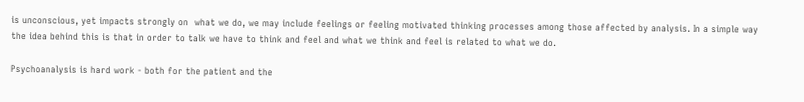is unconscious, yet impacts strongly on  what we do, we may include feelings or feeling motivated thinking processes among those affected by analysis. In a simple way the idea behind this is that in order to talk we have to think and feel and what we think and feel is related to what we do.

Psychoanalysis is hard work - both for the patient and the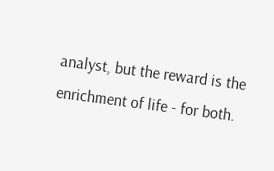analyst, but the reward is the enrichment of life - for both.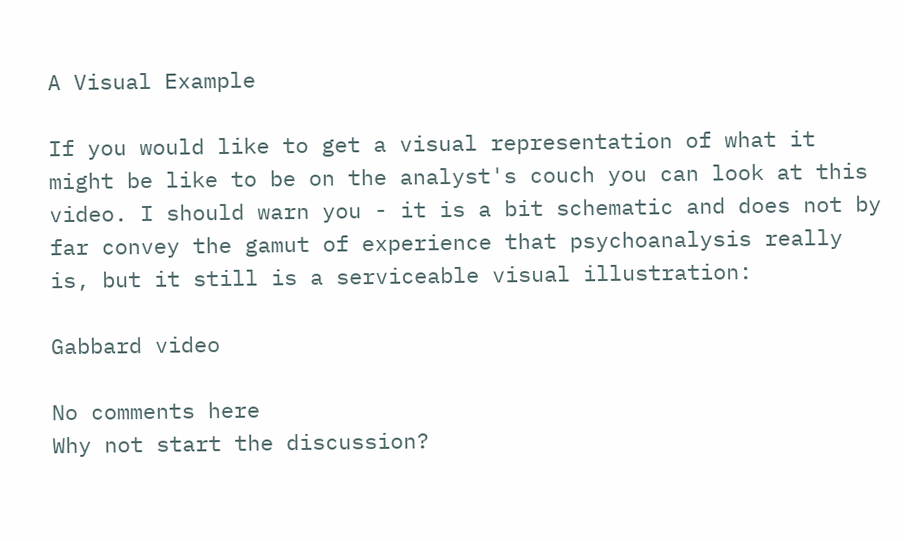A Visual Example

If you would like to get a visual representation of what it might be like to be on the analyst's couch you can look at this video. I should warn you - it is a bit schematic and does not by far convey the gamut of experience that psychoanalysis really is, but it still is a serviceable visual illustration:

Gabbard video

No comments here
Why not start the discussion?